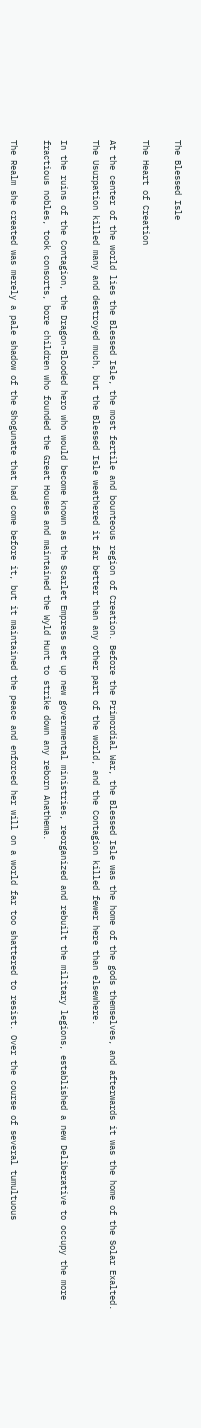The Blessed Isle

The Heart of Creation

At the center of the world lies the Blessed Isle, the most fertile and bounteous region of Creation. Before the Primordial War, the Blessed Isle was the home of the gods themselves, and afterwards it was the home of the Solar Exalted. The Usurpation killed many and destroyed much, but the Blessed Isle weathered it far better than any other part of the world, and the Contagion killed fewer here than elsewhere.

In the ruins of the Contagion, the Dragon-Blooded hero who would become known as the Scarlet Empress set up new governmental ministries, reorganized and rebuilt the military legions, established a new Deliberative to occupy the more fractious nobles, took consorts, bore children who founded the Great Houses and maintained the Wyld Hunt to strike down any reborn Anathema.

The Realm she created was merely a pale shadow of the Shogunate that had come before it, but it maintained the peace and enforced her will on a world far too shattered to resist. Over the course of several tumultuous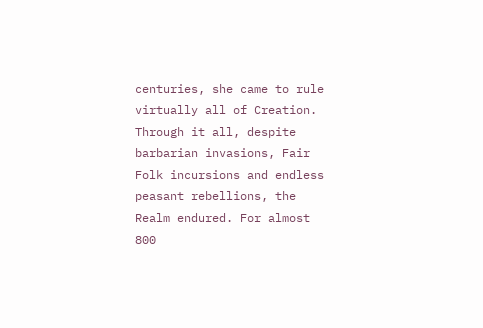centuries, she came to rule virtually all of Creation. Through it all, despite barbarian invasions, Fair Folk incursions and endless peasant rebellions, the Realm endured. For almost 800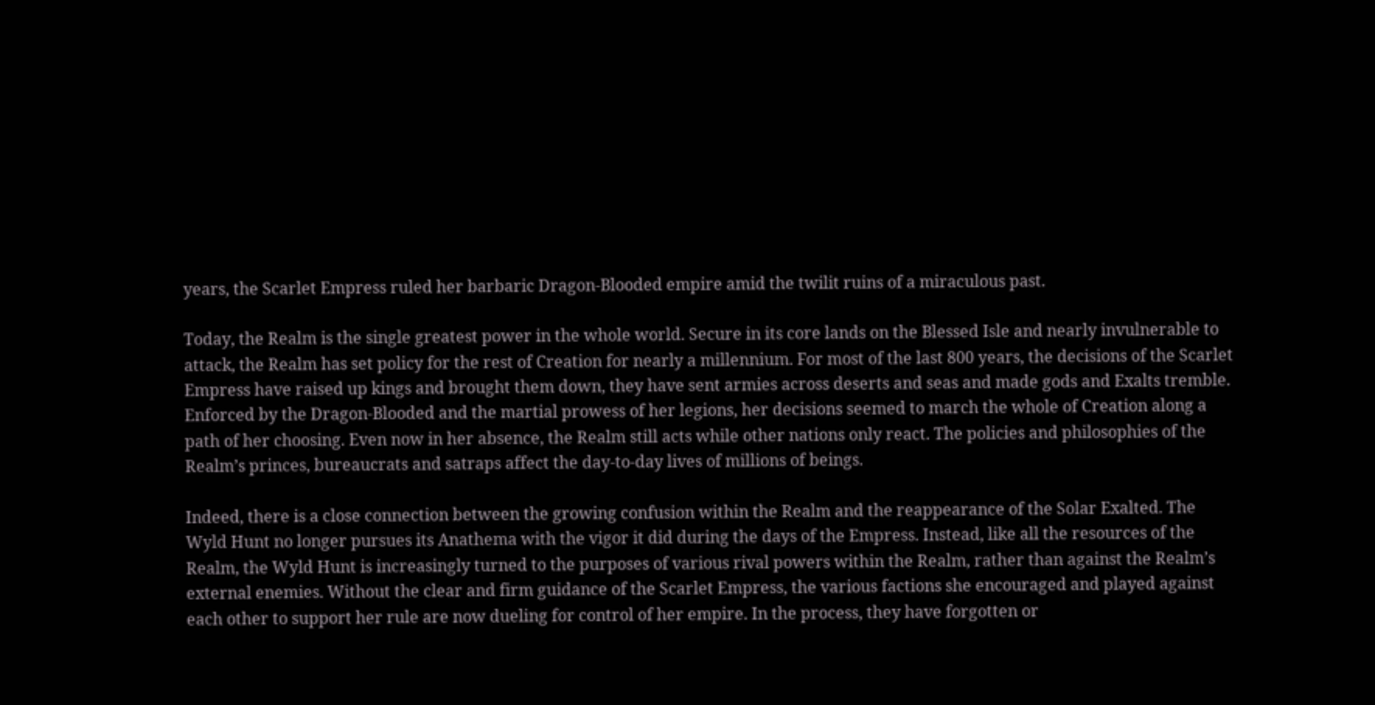years, the Scarlet Empress ruled her barbaric Dragon-Blooded empire amid the twilit ruins of a miraculous past.

Today, the Realm is the single greatest power in the whole world. Secure in its core lands on the Blessed Isle and nearly invulnerable to attack, the Realm has set policy for the rest of Creation for nearly a millennium. For most of the last 800 years, the decisions of the Scarlet Empress have raised up kings and brought them down, they have sent armies across deserts and seas and made gods and Exalts tremble. Enforced by the Dragon-Blooded and the martial prowess of her legions, her decisions seemed to march the whole of Creation along a path of her choosing. Even now in her absence, the Realm still acts while other nations only react. The policies and philosophies of the Realm’s princes, bureaucrats and satraps affect the day-to-day lives of millions of beings.

Indeed, there is a close connection between the growing confusion within the Realm and the reappearance of the Solar Exalted. The Wyld Hunt no longer pursues its Anathema with the vigor it did during the days of the Empress. Instead, like all the resources of the Realm, the Wyld Hunt is increasingly turned to the purposes of various rival powers within the Realm, rather than against the Realm’s external enemies. Without the clear and firm guidance of the Scarlet Empress, the various factions she encouraged and played against each other to support her rule are now dueling for control of her empire. In the process, they have forgotten or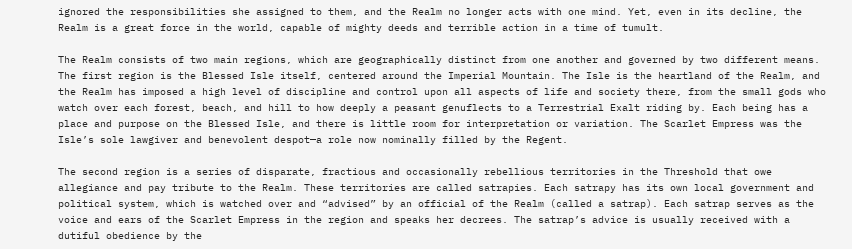ignored the responsibilities she assigned to them, and the Realm no longer acts with one mind. Yet, even in its decline, the Realm is a great force in the world, capable of mighty deeds and terrible action in a time of tumult.

The Realm consists of two main regions, which are geographically distinct from one another and governed by two different means. The first region is the Blessed Isle itself, centered around the Imperial Mountain. The Isle is the heartland of the Realm, and the Realm has imposed a high level of discipline and control upon all aspects of life and society there, from the small gods who watch over each forest, beach, and hill to how deeply a peasant genuflects to a Terrestrial Exalt riding by. Each being has a place and purpose on the Blessed Isle, and there is little room for interpretation or variation. The Scarlet Empress was the Isle’s sole lawgiver and benevolent despot—a role now nominally filled by the Regent.

The second region is a series of disparate, fractious and occasionally rebellious territories in the Threshold that owe allegiance and pay tribute to the Realm. These territories are called satrapies. Each satrapy has its own local government and political system, which is watched over and “advised” by an official of the Realm (called a satrap). Each satrap serves as the voice and ears of the Scarlet Empress in the region and speaks her decrees. The satrap’s advice is usually received with a dutiful obedience by the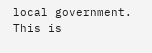local government. This is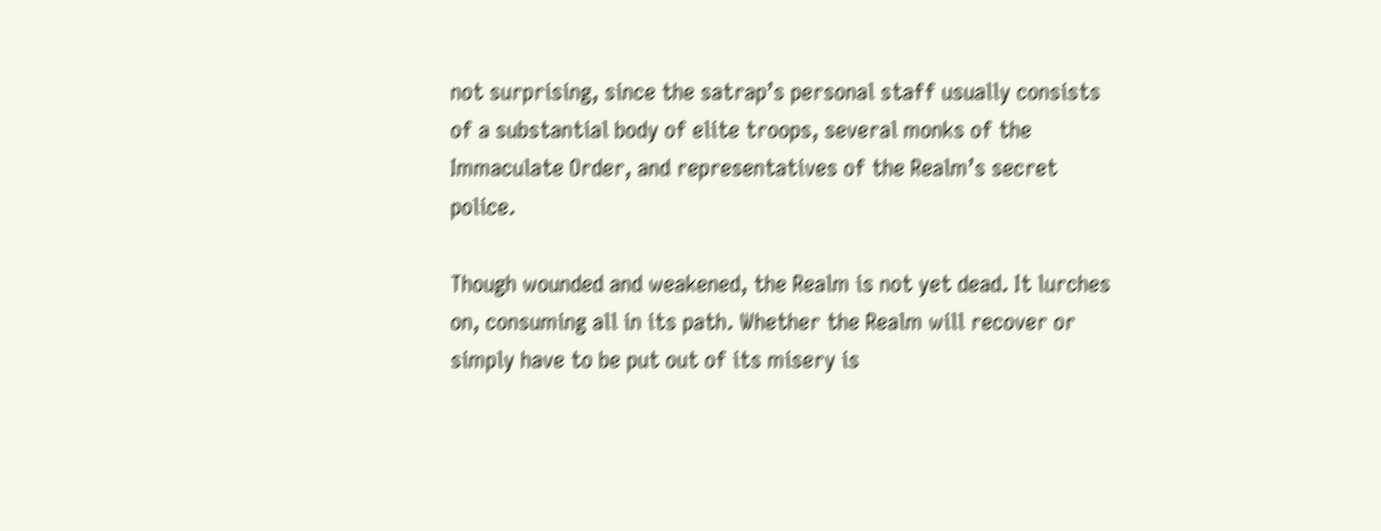not surprising, since the satrap’s personal staff usually consists of a substantial body of elite troops, several monks of the Immaculate Order, and representatives of the Realm’s secret police.

Though wounded and weakened, the Realm is not yet dead. It lurches on, consuming all in its path. Whether the Realm will recover or simply have to be put out of its misery is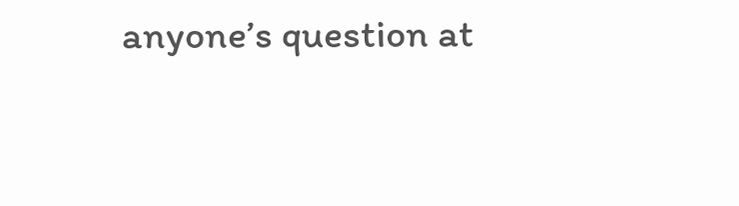anyone’s question at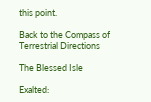this point.

Back to the Compass of Terrestrial Directions

The Blessed Isle

Exalted: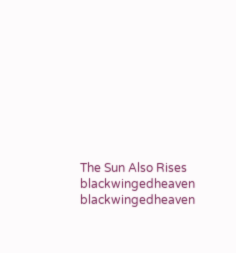The Sun Also Rises blackwingedheaven blackwingedheaven